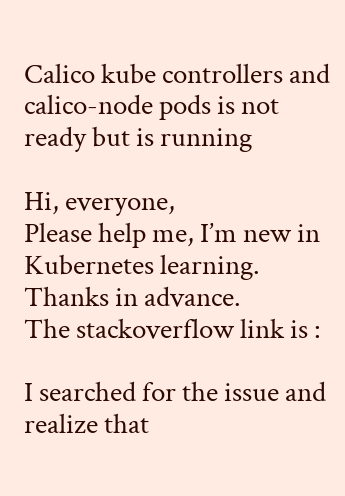Calico kube controllers and calico-node pods is not ready but is running

Hi, everyone,
Please help me, I’m new in Kubernetes learning.
Thanks in advance.
The stackoverflow link is :

I searched for the issue and realize that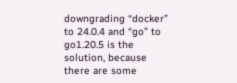downgrading “docker” to 24.0.4 and “go” to go1.20.5 is the solution, because there are some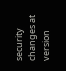security changes at version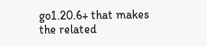go1.20.6+ that makes the related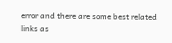error and there are some best related links as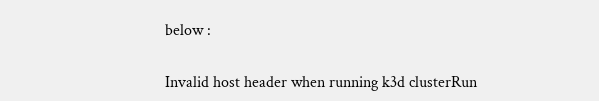below :

Invalid host header when running k3d clusterRun